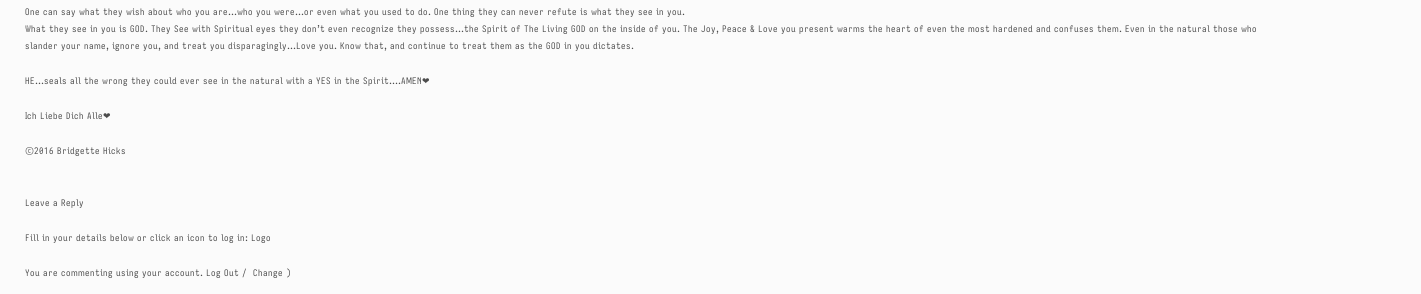One can say what they wish about who you are…who you were…or even what you used to do. One thing they can never refute is what they see in you.
What they see in you is GOD. They See with Spiritual eyes they don’t even recognize they possess…the Spirit of The Living GOD on the inside of you. The Joy, Peace & Love you present warms the heart of even the most hardened and confuses them. Even in the natural those who slander your name, ignore you, and treat you disparagingly…Love you. Know that, and continue to treat them as the GOD in you dictates.

HE…seals all the wrong they could ever see in the natural with a YES in the Spirit….AMEN❤

Ich Liebe Dich Alle❤

©2016 Bridgette Hicks


Leave a Reply

Fill in your details below or click an icon to log in: Logo

You are commenting using your account. Log Out /  Change )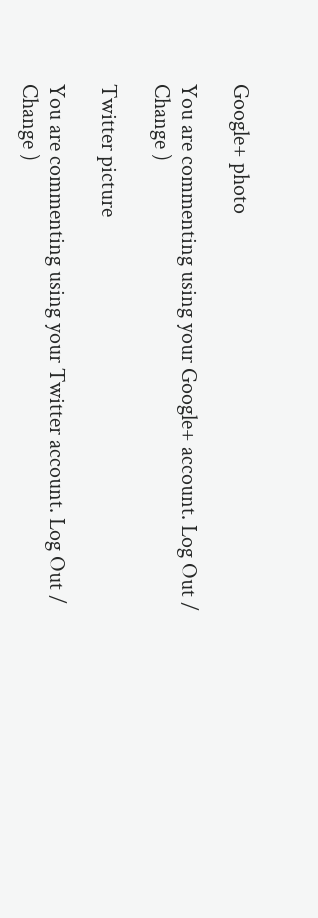Google+ photo

You are commenting using your Google+ account. Log Out /  Change )

Twitter picture

You are commenting using your Twitter account. Log Out /  Change )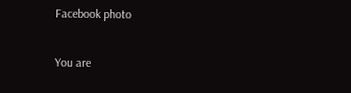Facebook photo

You are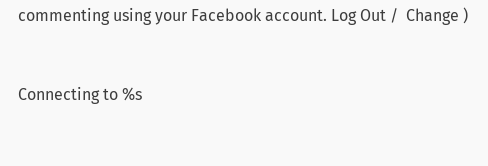commenting using your Facebook account. Log Out /  Change )


Connecting to %s